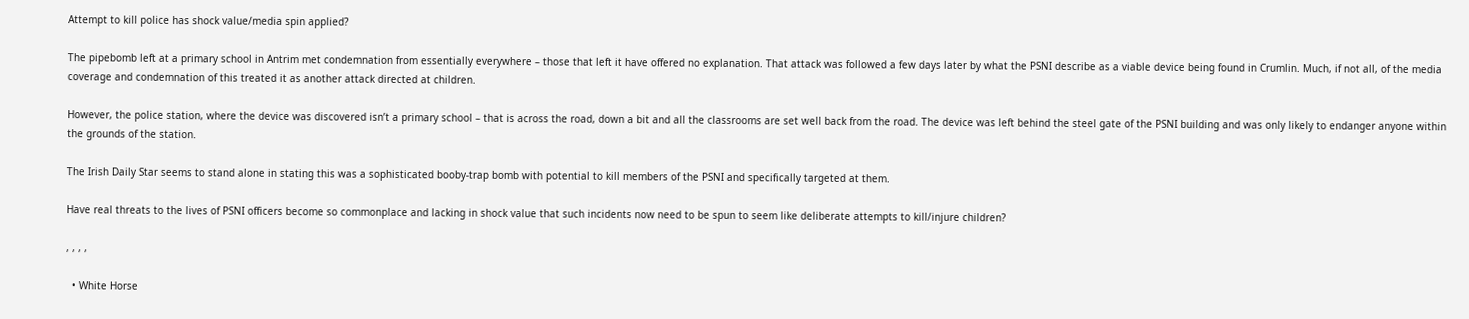Attempt to kill police has shock value/media spin applied?

The pipebomb left at a primary school in Antrim met condemnation from essentially everywhere – those that left it have offered no explanation. That attack was followed a few days later by what the PSNI describe as a viable device being found in Crumlin. Much, if not all, of the media coverage and condemnation of this treated it as another attack directed at children.

However, the police station, where the device was discovered isn’t a primary school – that is across the road, down a bit and all the classrooms are set well back from the road. The device was left behind the steel gate of the PSNI building and was only likely to endanger anyone within the grounds of the station.

The Irish Daily Star seems to stand alone in stating this was a sophisticated booby-trap bomb with potential to kill members of the PSNI and specifically targeted at them.

Have real threats to the lives of PSNI officers become so commonplace and lacking in shock value that such incidents now need to be spun to seem like deliberate attempts to kill/injure children?

, , , ,

  • White Horse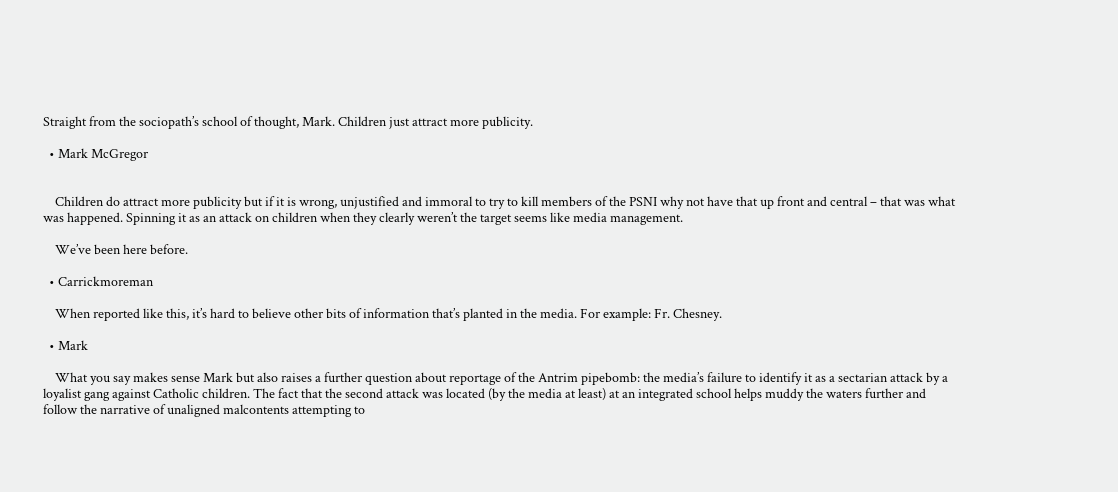Straight from the sociopath’s school of thought, Mark. Children just attract more publicity.

  • Mark McGregor


    Children do attract more publicity but if it is wrong, unjustified and immoral to try to kill members of the PSNI why not have that up front and central – that was what was happened. Spinning it as an attack on children when they clearly weren’t the target seems like media management.

    We’ve been here before.

  • Carrickmoreman

    When reported like this, it’s hard to believe other bits of information that’s planted in the media. For example: Fr. Chesney.

  • Mark

    What you say makes sense Mark but also raises a further question about reportage of the Antrim pipebomb: the media’s failure to identify it as a sectarian attack by a loyalist gang against Catholic children. The fact that the second attack was located (by the media at least) at an integrated school helps muddy the waters further and follow the narrative of unaligned malcontents attempting to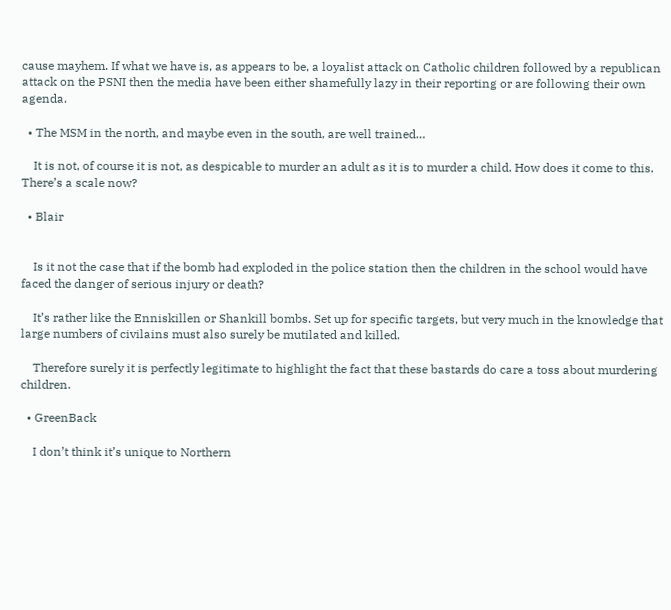cause mayhem. If what we have is, as appears to be, a loyalist attack on Catholic children followed by a republican attack on the PSNI then the media have been either shamefully lazy in their reporting or are following their own agenda.

  • The MSM in the north, and maybe even in the south, are well trained…

    It is not, of course it is not, as despicable to murder an adult as it is to murder a child. How does it come to this. There’s a scale now?

  • Blair


    Is it not the case that if the bomb had exploded in the police station then the children in the school would have faced the danger of serious injury or death?

    It’s rather like the Enniskillen or Shankill bombs. Set up for specific targets, but very much in the knowledge that large numbers of civilains must also surely be mutilated and killed.

    Therefore surely it is perfectly legitimate to highlight the fact that these bastards do care a toss about murdering children.

  • GreenBack

    I don’t think it’s unique to Northern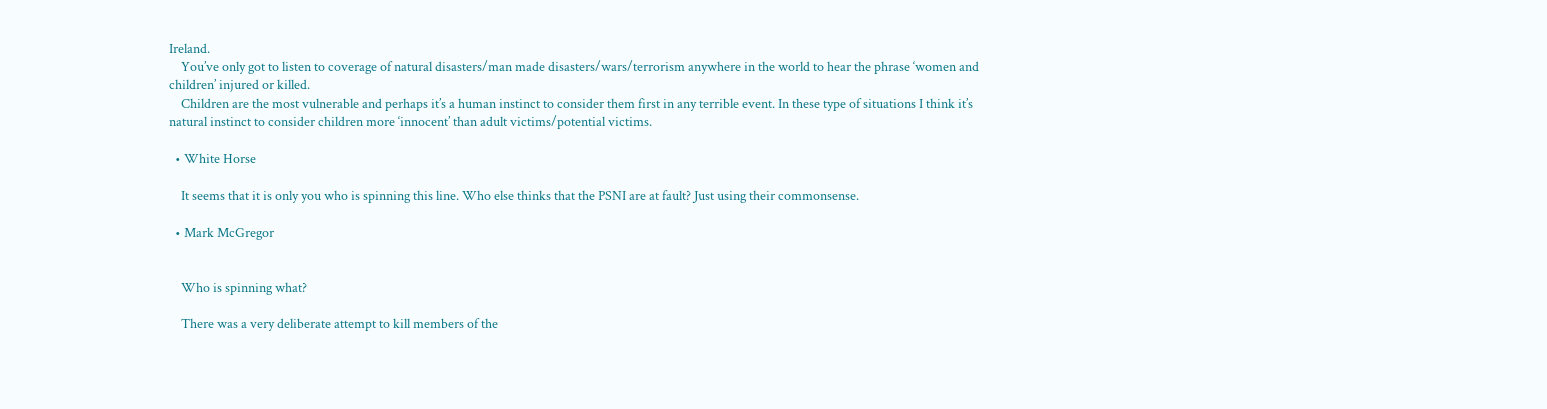Ireland.
    You’ve only got to listen to coverage of natural disasters/man made disasters/wars/terrorism anywhere in the world to hear the phrase ‘women and children’ injured or killed.
    Children are the most vulnerable and perhaps it’s a human instinct to consider them first in any terrible event. In these type of situations I think it’s natural instinct to consider children more ‘innocent’ than adult victims/potential victims.

  • White Horse

    It seems that it is only you who is spinning this line. Who else thinks that the PSNI are at fault? Just using their commonsense.

  • Mark McGregor


    Who is spinning what?

    There was a very deliberate attempt to kill members of the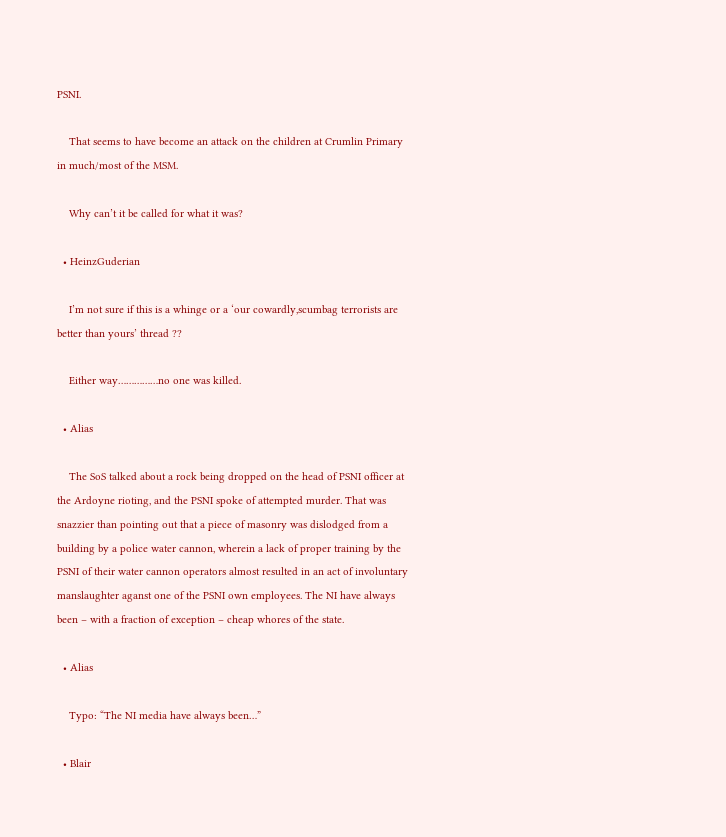PSNI.

    That seems to have become an attack on the children at Crumlin Primary in much/most of the MSM.

    Why can’t it be called for what it was?

  • HeinzGuderian

    I’m not sure if this is a whinge or a ‘our cowardly,scumbag terrorists are better than yours’ thread ??

    Either way……………no one was killed.

  • Alias

    The SoS talked about a rock being dropped on the head of PSNI officer at the Ardoyne rioting, and the PSNI spoke of attempted murder. That was snazzier than pointing out that a piece of masonry was dislodged from a building by a police water cannon, wherein a lack of proper training by the PSNI of their water cannon operators almost resulted in an act of involuntary manslaughter aganst one of the PSNI own employees. The NI have always been – with a fraction of exception – cheap whores of the state.

  • Alias

    Typo: “The NI media have always been…”

  • Blair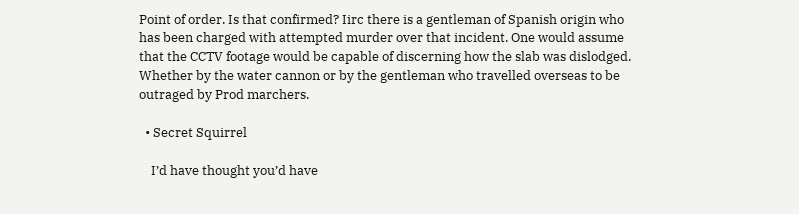Point of order. Is that confirmed? Iirc there is a gentleman of Spanish origin who has been charged with attempted murder over that incident. One would assume that the CCTV footage would be capable of discerning how the slab was dislodged. Whether by the water cannon or by the gentleman who travelled overseas to be outraged by Prod marchers.

  • Secret Squirrel

    I’d have thought you’d have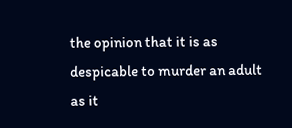the opinion that it is as despicable to murder an adult as it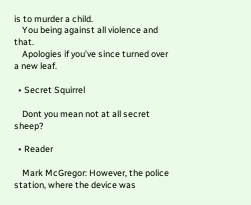is to murder a child.
    You being against all violence and that.
    Apologies if you’ve since turned over a new leaf.

  • Secret Squirrel

    Dont you mean not at all secret sheep?

  • Reader

    Mark McGregor: However, the police station, where the device was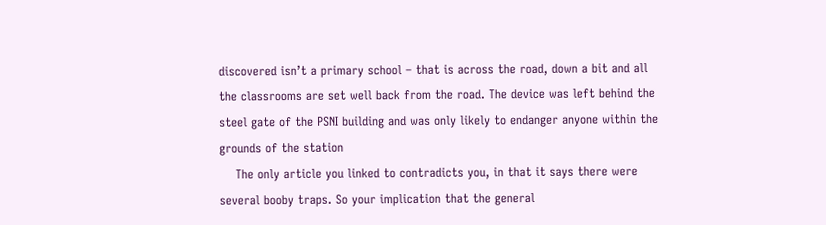discovered isn’t a primary school – that is across the road, down a bit and all the classrooms are set well back from the road. The device was left behind the steel gate of the PSNI building and was only likely to endanger anyone within the grounds of the station
    The only article you linked to contradicts you, in that it says there were several booby traps. So your implication that the general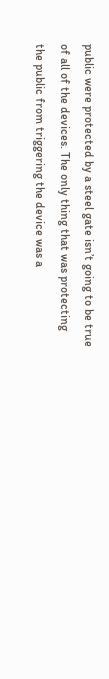public were protected by a steel gate isn’t going to be true of all of the devices. The only thing that was protecting the public from triggering the device was a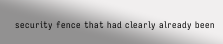security fence that had clearly already been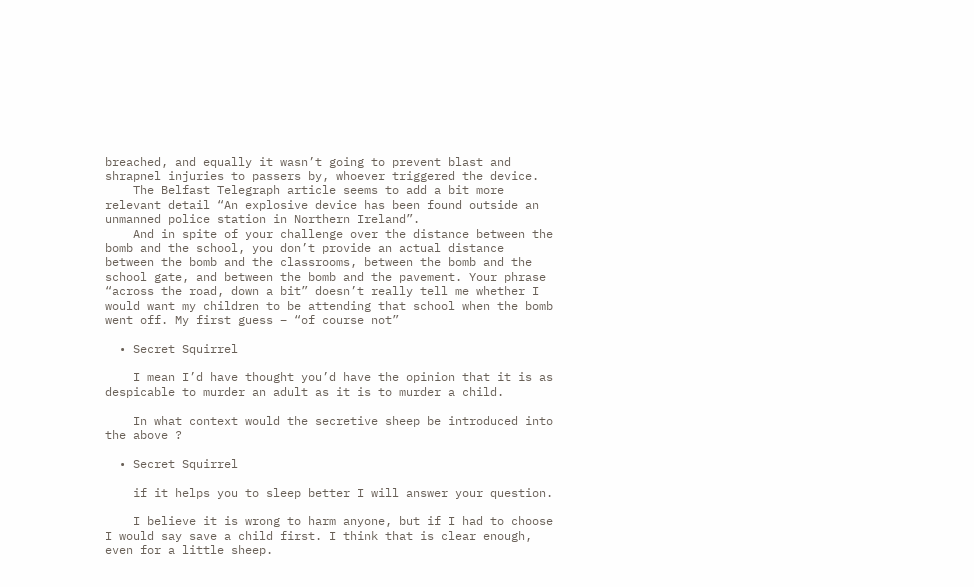breached, and equally it wasn’t going to prevent blast and shrapnel injuries to passers by, whoever triggered the device.
    The Belfast Telegraph article seems to add a bit more relevant detail “An explosive device has been found outside an unmanned police station in Northern Ireland”.
    And in spite of your challenge over the distance between the bomb and the school, you don’t provide an actual distance between the bomb and the classrooms, between the bomb and the school gate, and between the bomb and the pavement. Your phrase “across the road, down a bit” doesn’t really tell me whether I would want my children to be attending that school when the bomb went off. My first guess – “of course not”

  • Secret Squirrel

    I mean I’d have thought you’d have the opinion that it is as despicable to murder an adult as it is to murder a child.

    In what context would the secretive sheep be introduced into the above ?

  • Secret Squirrel

    if it helps you to sleep better I will answer your question.

    I believe it is wrong to harm anyone, but if I had to choose I would say save a child first. I think that is clear enough, even for a little sheep.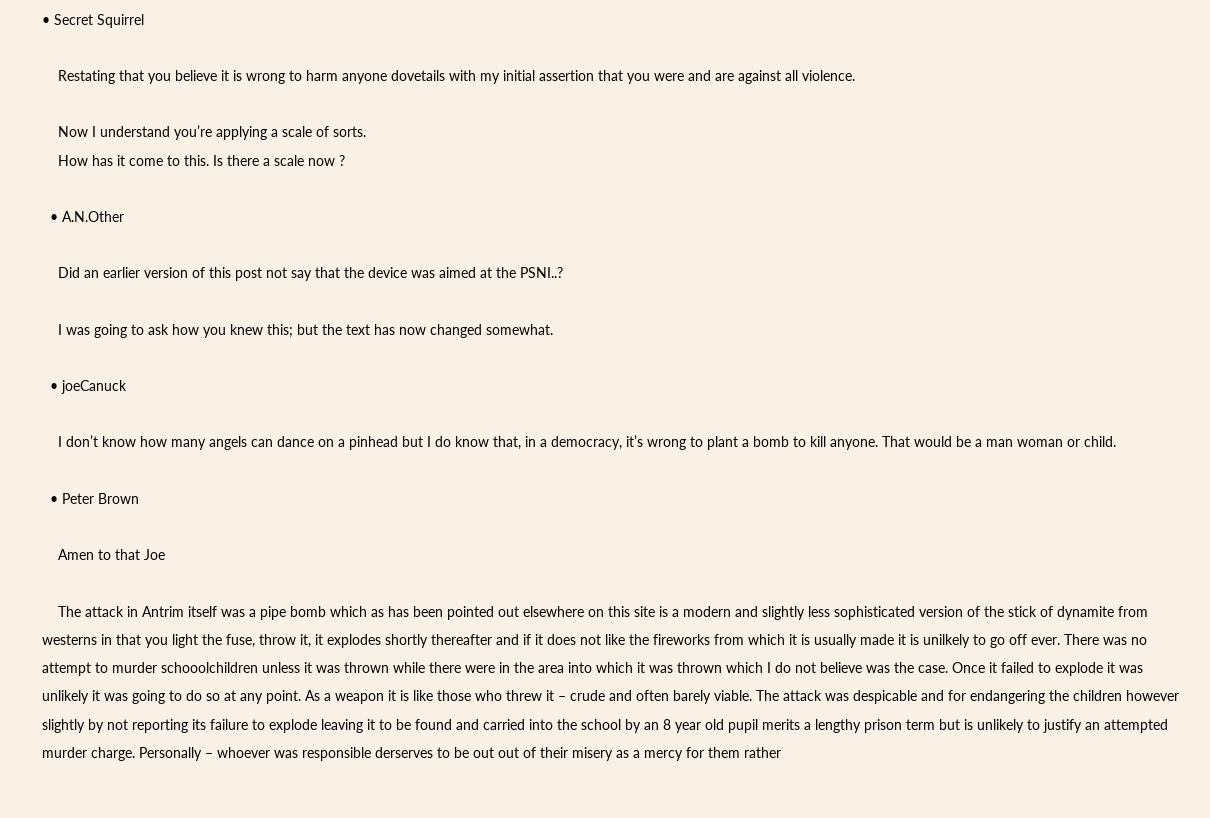• Secret Squirrel

    Restating that you believe it is wrong to harm anyone dovetails with my initial assertion that you were and are against all violence.

    Now I understand you’re applying a scale of sorts.
    How has it come to this. Is there a scale now ?

  • A.N.Other

    Did an earlier version of this post not say that the device was aimed at the PSNI..?

    I was going to ask how you knew this; but the text has now changed somewhat.

  • joeCanuck

    I don’t know how many angels can dance on a pinhead but I do know that, in a democracy, it’s wrong to plant a bomb to kill anyone. That would be a man woman or child.

  • Peter Brown

    Amen to that Joe

    The attack in Antrim itself was a pipe bomb which as has been pointed out elsewhere on this site is a modern and slightly less sophisticated version of the stick of dynamite from westerns in that you light the fuse, throw it, it explodes shortly thereafter and if it does not like the fireworks from which it is usually made it is unilkely to go off ever. There was no attempt to murder schooolchildren unless it was thrown while there were in the area into which it was thrown which I do not believe was the case. Once it failed to explode it was unlikely it was going to do so at any point. As a weapon it is like those who threw it – crude and often barely viable. The attack was despicable and for endangering the children however slightly by not reporting its failure to explode leaving it to be found and carried into the school by an 8 year old pupil merits a lengthy prison term but is unlikely to justify an attempted murder charge. Personally – whoever was responsible derserves to be out out of their misery as a mercy for them rather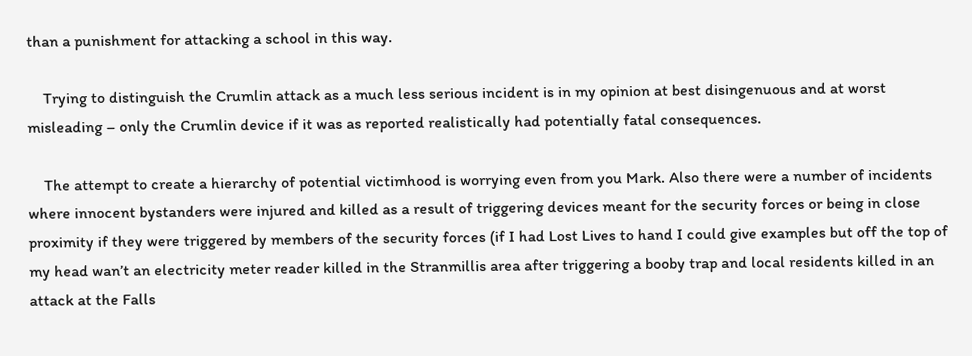than a punishment for attacking a school in this way.

    Trying to distinguish the Crumlin attack as a much less serious incident is in my opinion at best disingenuous and at worst misleading – only the Crumlin device if it was as reported realistically had potentially fatal consequences.

    The attempt to create a hierarchy of potential victimhood is worrying even from you Mark. Also there were a number of incidents where innocent bystanders were injured and killed as a result of triggering devices meant for the security forces or being in close proximity if they were triggered by members of the security forces (if I had Lost Lives to hand I could give examples but off the top of my head wan’t an electricity meter reader killed in the Stranmillis area after triggering a booby trap and local residents killed in an attack at the Falls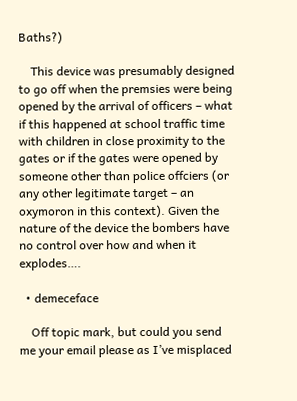Baths?)

    This device was presumably designed to go off when the premsies were being opened by the arrival of officers – what if this happened at school traffic time with children in close proximity to the gates or if the gates were opened by someone other than police offciers (or any other legitimate target – an oxymoron in this context). Given the nature of the device the bombers have no control over how and when it explodes….

  • demeceface

    Off topic mark, but could you send me your email please as I’ve misplaced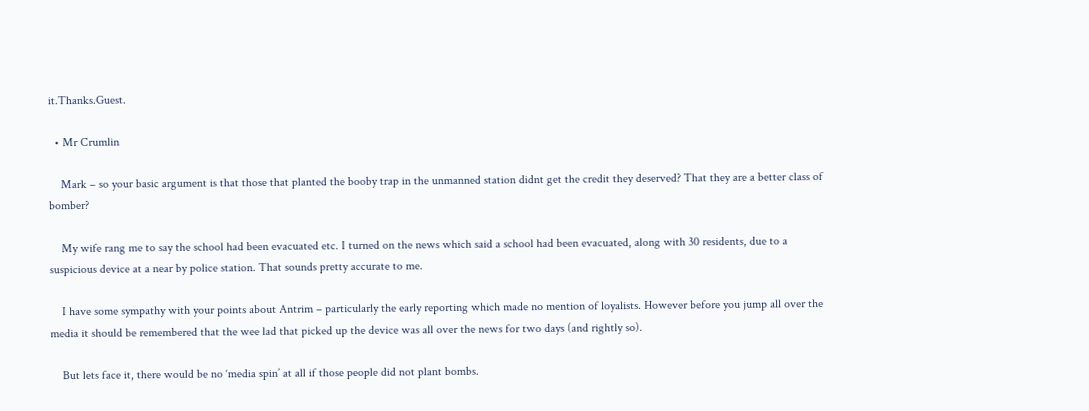it.Thanks.Guest.

  • Mr Crumlin

    Mark – so your basic argument is that those that planted the booby trap in the unmanned station didnt get the credit they deserved? That they are a better class of bomber?

    My wife rang me to say the school had been evacuated etc. I turned on the news which said a school had been evacuated, along with 30 residents, due to a suspicious device at a near by police station. That sounds pretty accurate to me.

    I have some sympathy with your points about Antrim – particularly the early reporting which made no mention of loyalists. However before you jump all over the media it should be remembered that the wee lad that picked up the device was all over the news for two days (and rightly so).

    But lets face it, there would be no ‘media spin’ at all if those people did not plant bombs.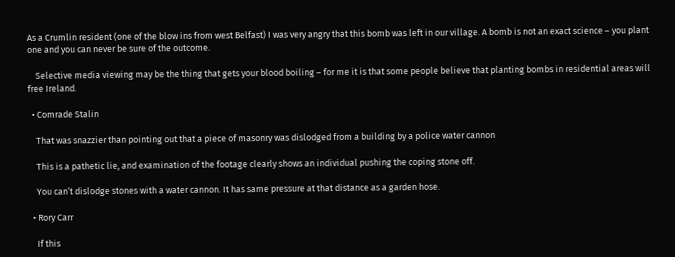As a Crumlin resident (one of the blow ins from west Belfast) I was very angry that this bomb was left in our village. A bomb is not an exact science – you plant one and you can never be sure of the outcome.

    Selective media viewing may be the thing that gets your blood boiling – for me it is that some people believe that planting bombs in residential areas will free Ireland.

  • Comrade Stalin

    That was snazzier than pointing out that a piece of masonry was dislodged from a building by a police water cannon

    This is a pathetic lie, and examination of the footage clearly shows an individual pushing the coping stone off.

    You can’t dislodge stones with a water cannon. It has same pressure at that distance as a garden hose.

  • Rory Carr

    If this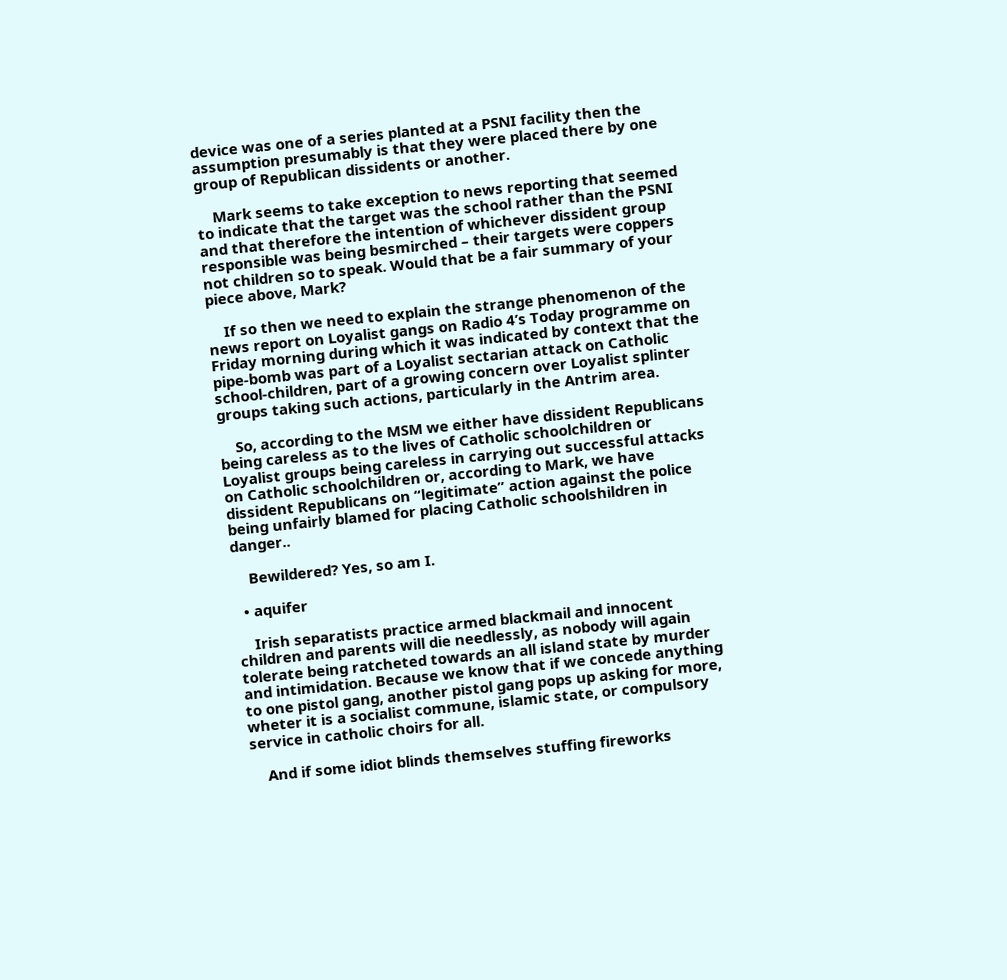device was one of a series planted at a PSNI facility then the assumption presumably is that they were placed there by one group of Republican dissidents or another.

    Mark seems to take exception to news reporting that seemed to indicate that the target was the school rather than the PSNI and that therefore the intention of whichever dissident group responsible was being besmirched – their targets were coppers not children so to speak. Would that be a fair summary of your piece above, Mark?

    If so then we need to explain the strange phenomenon of the news report on Loyalist gangs on Radio 4’s Today programme on Friday morning during which it was indicated by context that the pipe-bomb was part of a Loyalist sectarian attack on Catholic school-children, part of a growing concern over Loyalist splinter groups taking such actions, particularly in the Antrim area.

    So, according to the MSM we either have dissident Republicans being careless as to the lives of Catholic schoolchildren or Loyalist groups being careless in carrying out successful attacks on Catholic schoolchildren or, according to Mark, we have dissident Republicans on “legitimate” action against the police being unfairly blamed for placing Catholic schoolshildren in danger..

    Bewildered? Yes, so am I.

  • aquifer

    Irish separatists practice armed blackmail and innocent children and parents will die needlessly, as nobody will again tolerate being ratcheted towards an all island state by murder and intimidation. Because we know that if we concede anything to one pistol gang, another pistol gang pops up asking for more, wheter it is a socialist commune, islamic state, or compulsory service in catholic choirs for all.

    And if some idiot blinds themselves stuffing fireworks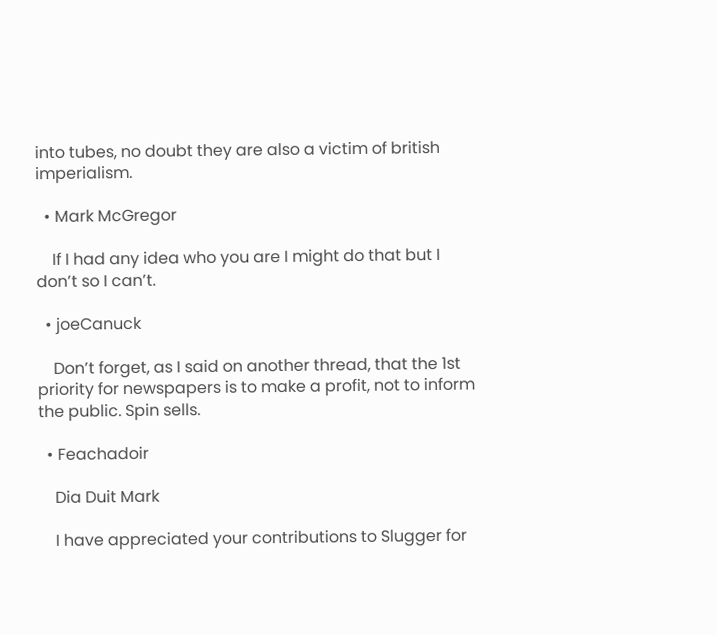into tubes, no doubt they are also a victim of british imperialism.

  • Mark McGregor

    If I had any idea who you are I might do that but I don’t so I can’t.

  • joeCanuck

    Don’t forget, as I said on another thread, that the 1st priority for newspapers is to make a profit, not to inform the public. Spin sells.

  • Feachadoir

    Dia Duit Mark

    I have appreciated your contributions to Slugger for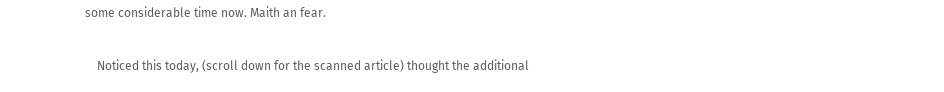some considerable time now. Maith an fear.

    Noticed this today, (scroll down for the scanned article) thought the additional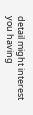detail might interest you having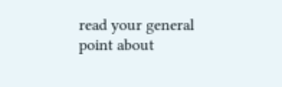read your general point about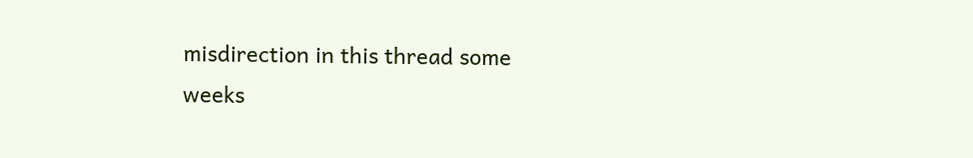misdirection in this thread some weeks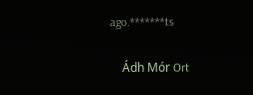ago.*******ts

    Ádh Mór Ort